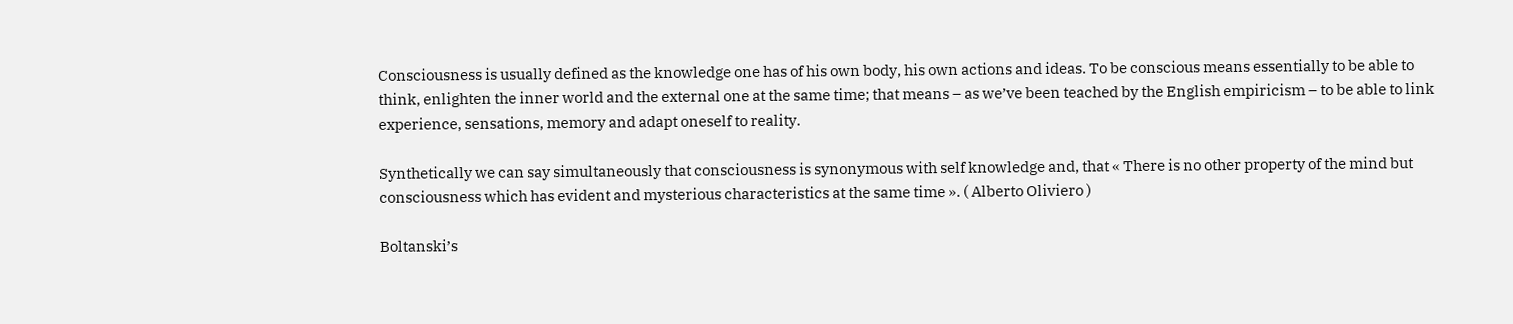Consciousness is usually defined as the knowledge one has of his own body, his own actions and ideas. To be conscious means essentially to be able to think, enlighten the inner world and the external one at the same time; that means – as we’ve been teached by the English empiricism – to be able to link experience, sensations, memory and adapt oneself to reality.

Synthetically we can say simultaneously that consciousness is synonymous with self knowledge and, that « There is no other property of the mind but consciousness which has evident and mysterious characteristics at the same time ». ( Alberto Oliviero )

Boltanski’s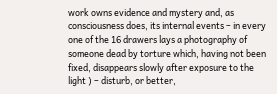work owns evidence and mystery and, as consciousness does, its internal events – in every one of the 16 drawers lays a photography of someone dead by torture which, having not been fixed, disappears slowly after exposure to the light ) – disturb, or better,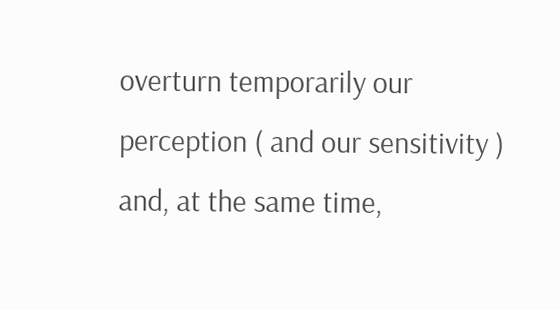overturn temporarily our perception ( and our sensitivity ) and, at the same time,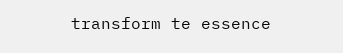transform te essence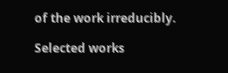of the work irreducibly.

Selected works